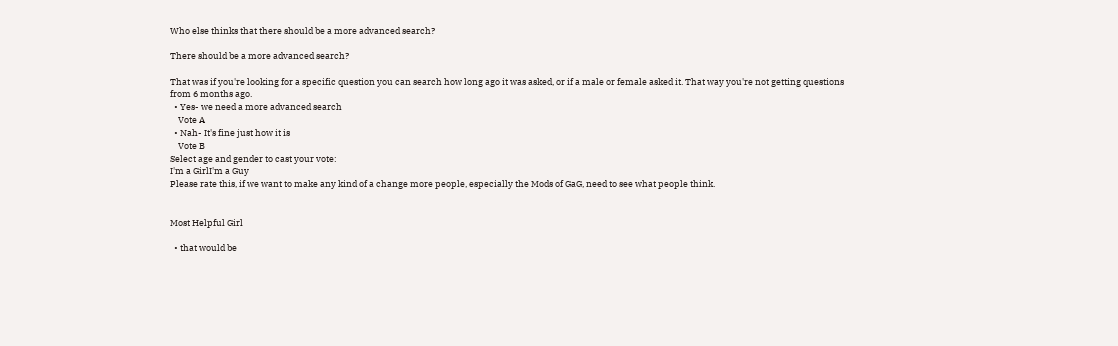Who else thinks that there should be a more advanced search?

There should be a more advanced search?

That was if you're looking for a specific question you can search how long ago it was asked, or if a male or female asked it. That way you're not getting questions from 6 months ago.
  • Yes- we need a more advanced search
    Vote A
  • Nah- It's fine just how it is
    Vote B
Select age and gender to cast your vote:
I'm a GirlI'm a Guy
Please rate this, if we want to make any kind of a change more people, especially the Mods of GaG, need to see what people think.


Most Helpful Girl

  • that would be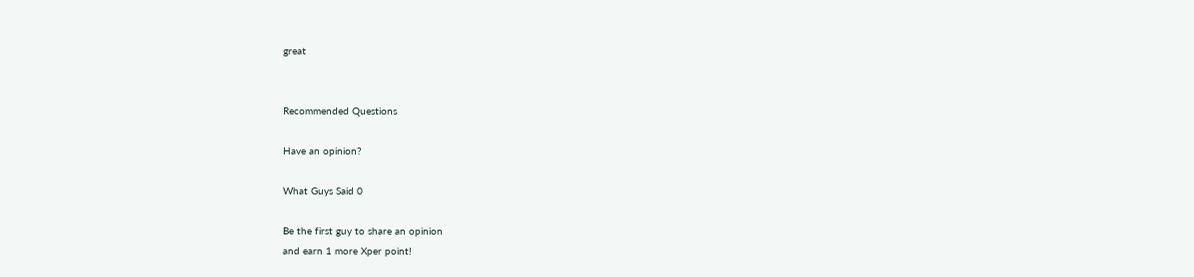great


Recommended Questions

Have an opinion?

What Guys Said 0

Be the first guy to share an opinion
and earn 1 more Xper point!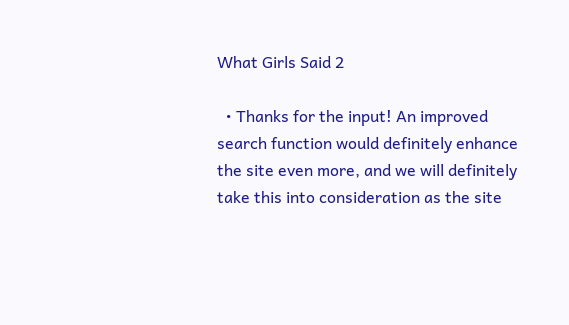What Girls Said 2

  • Thanks for the input! An improved search function would definitely enhance the site even more, and we will definitely take this into consideration as the site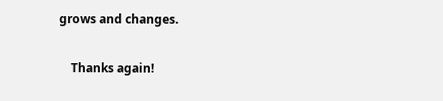grows and changes.

    Thanks again!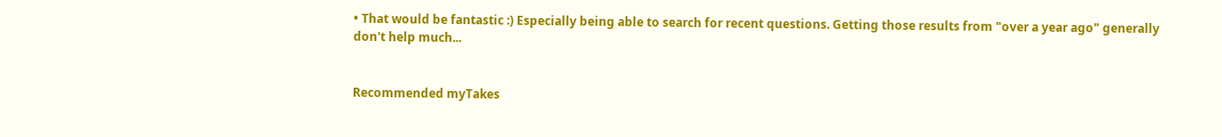• That would be fantastic :) Especially being able to search for recent questions. Getting those results from "over a year ago" generally don't help much...


Recommended myTakes